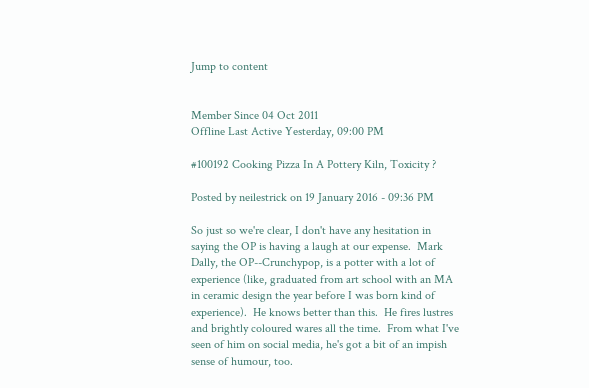Jump to content


Member Since 04 Oct 2011
Offline Last Active Yesterday, 09:00 PM

#100192 Cooking Pizza In A Pottery Kiln, Toxicity ?

Posted by neilestrick on 19 January 2016 - 09:36 PM

So just so we're clear, I don't have any hesitation in saying the OP is having a laugh at our expense.  Mark Dally, the OP--Crunchypop, is a potter with a lot of experience (like, graduated from art school with an MA in ceramic design the year before I was born kind of experience).  He knows better than this.  He fires lustres and brightly coloured wares all the time.  From what I've seen of him on social media, he's got a bit of an impish sense of humour, too.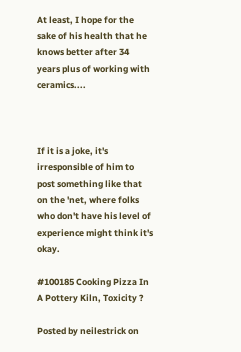At least, I hope for the sake of his health that he knows better after 34 years plus of working with ceramics....



If it is a joke, it's irresponsible of him to post something like that on the 'net, where folks who don't have his level of experience might think it's okay.

#100185 Cooking Pizza In A Pottery Kiln, Toxicity ?

Posted by neilestrick on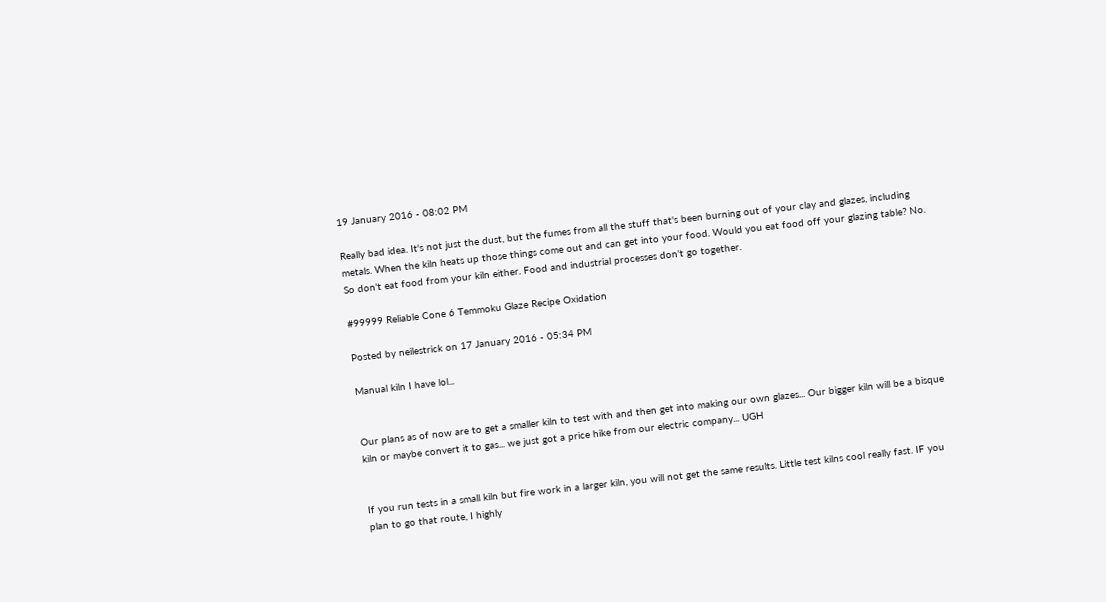19 January 2016 - 08:02 PM

Really bad idea. It's not just the dust, but the fumes from all the stuff that's been burning out of your clay and glazes, including metals. When the kiln heats up those things come out and can get into your food. Would you eat food off your glazing table? No. So don't eat food from your kiln either. Food and industrial processes don't go together.

#99999 Reliable Cone 6 Temmoku Glaze Recipe Oxidation

Posted by neilestrick on 17 January 2016 - 05:34 PM

Manual kiln I have lol...


Our plans as of now are to get a smaller kiln to test with and then get into making our own glazes... Our bigger kiln will be a bisque kiln or maybe convert it to gas... we just got a price hike from our electric company... UGH


If you run tests in a small kiln but fire work in a larger kiln, you will not get the same results. Little test kilns cool really fast. IF you plan to go that route, I highly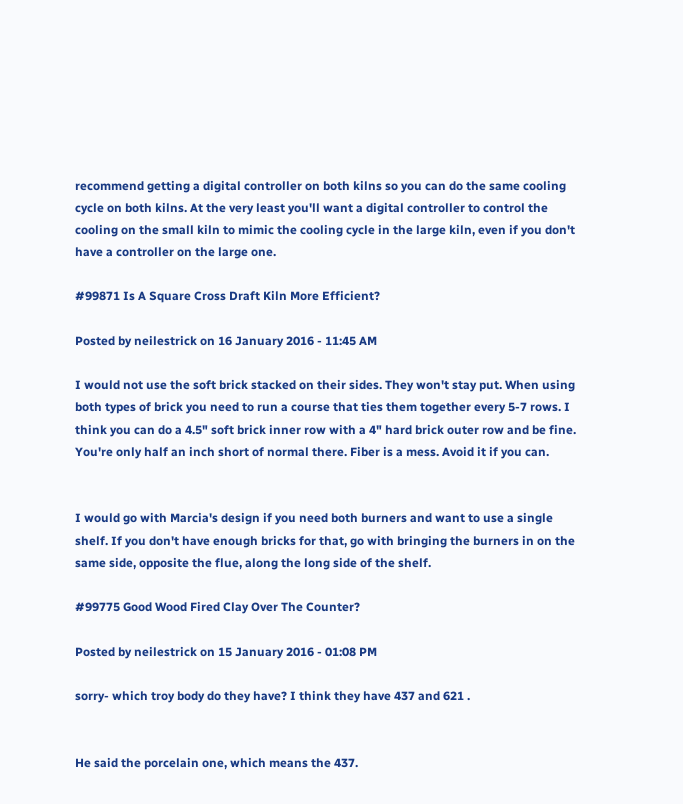recommend getting a digital controller on both kilns so you can do the same cooling cycle on both kilns. At the very least you'll want a digital controller to control the cooling on the small kiln to mimic the cooling cycle in the large kiln, even if you don't have a controller on the large one.

#99871 Is A Square Cross Draft Kiln More Efficient?

Posted by neilestrick on 16 January 2016 - 11:45 AM

I would not use the soft brick stacked on their sides. They won't stay put. When using both types of brick you need to run a course that ties them together every 5-7 rows. I think you can do a 4.5" soft brick inner row with a 4" hard brick outer row and be fine. You're only half an inch short of normal there. Fiber is a mess. Avoid it if you can.


I would go with Marcia's design if you need both burners and want to use a single shelf. If you don't have enough bricks for that, go with bringing the burners in on the same side, opposite the flue, along the long side of the shelf.

#99775 Good Wood Fired Clay Over The Counter?

Posted by neilestrick on 15 January 2016 - 01:08 PM

sorry- which troy body do they have? I think they have 437 and 621 .


He said the porcelain one, which means the 437.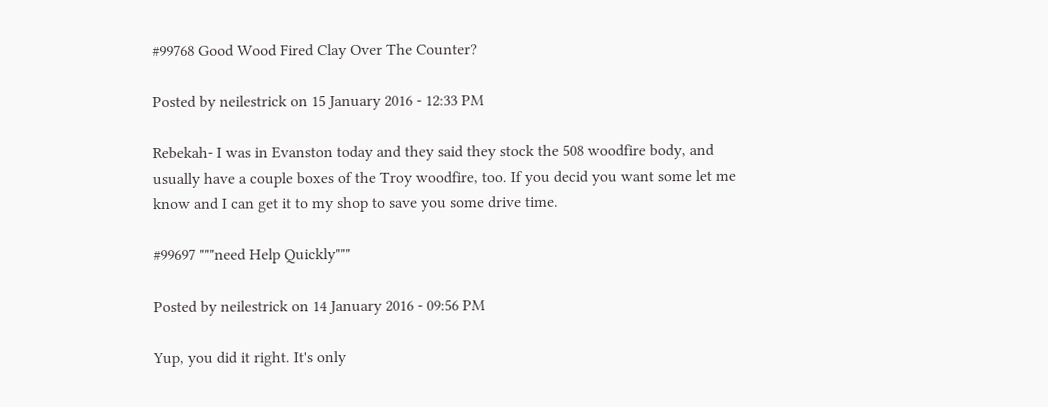#99768 Good Wood Fired Clay Over The Counter?

Posted by neilestrick on 15 January 2016 - 12:33 PM

Rebekah- I was in Evanston today and they said they stock the 508 woodfire body, and usually have a couple boxes of the Troy woodfire, too. If you decid you want some let me know and I can get it to my shop to save you some drive time.

#99697 """need Help Quickly"""

Posted by neilestrick on 14 January 2016 - 09:56 PM

Yup, you did it right. It's only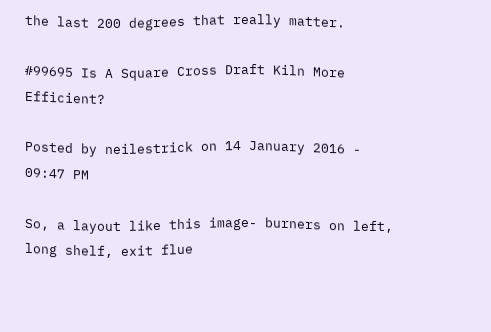the last 200 degrees that really matter.

#99695 Is A Square Cross Draft Kiln More Efficient?

Posted by neilestrick on 14 January 2016 - 09:47 PM

So, a layout like this image- burners on left, long shelf, exit flue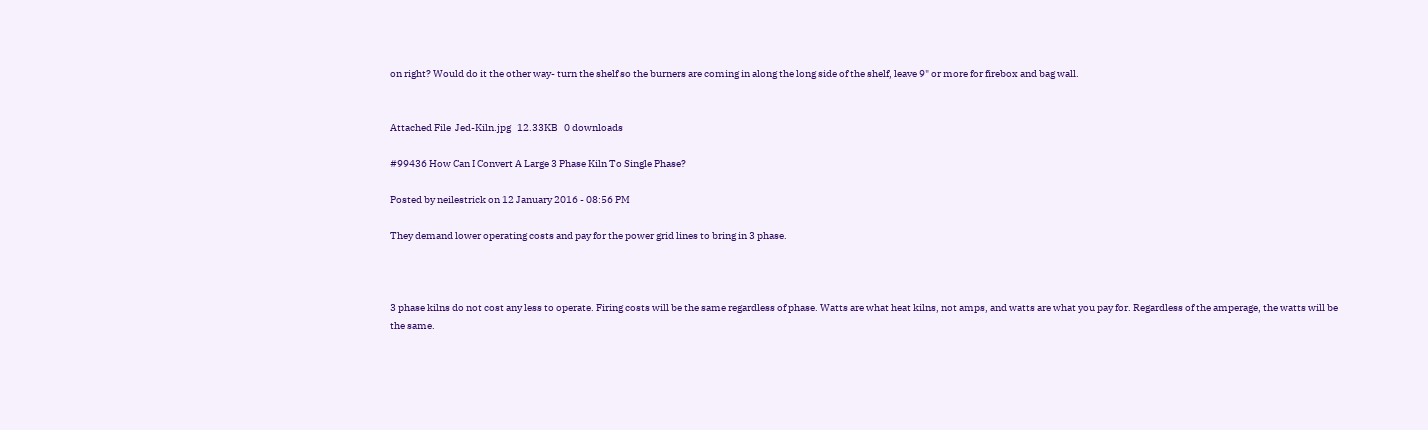on right? Would do it the other way- turn the shelf so the burners are coming in along the long side of the shelf, leave 9" or more for firebox and bag wall.


Attached File  Jed-Kiln.jpg   12.33KB   0 downloads

#99436 How Can I Convert A Large 3 Phase Kiln To Single Phase?

Posted by neilestrick on 12 January 2016 - 08:56 PM

They demand lower operating costs and pay for the power grid lines to bring in 3 phase.



3 phase kilns do not cost any less to operate. Firing costs will be the same regardless of phase. Watts are what heat kilns, not amps, and watts are what you pay for. Regardless of the amperage, the watts will be the same.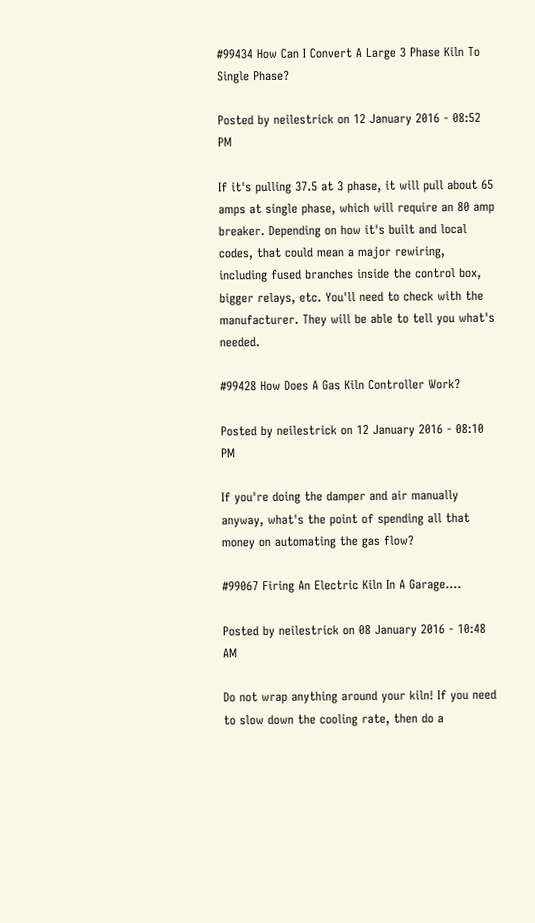#99434 How Can I Convert A Large 3 Phase Kiln To Single Phase?

Posted by neilestrick on 12 January 2016 - 08:52 PM

If it's pulling 37.5 at 3 phase, it will pull about 65 amps at single phase, which will require an 80 amp breaker. Depending on how it's built and local codes, that could mean a major rewiring, including fused branches inside the control box, bigger relays, etc. You'll need to check with the manufacturer. They will be able to tell you what's needed.

#99428 How Does A Gas Kiln Controller Work?

Posted by neilestrick on 12 January 2016 - 08:10 PM

If you're doing the damper and air manually anyway, what's the point of spending all that money on automating the gas flow?

#99067 Firing An Electric Kiln In A Garage....

Posted by neilestrick on 08 January 2016 - 10:48 AM

Do not wrap anything around your kiln! If you need to slow down the cooling rate, then do a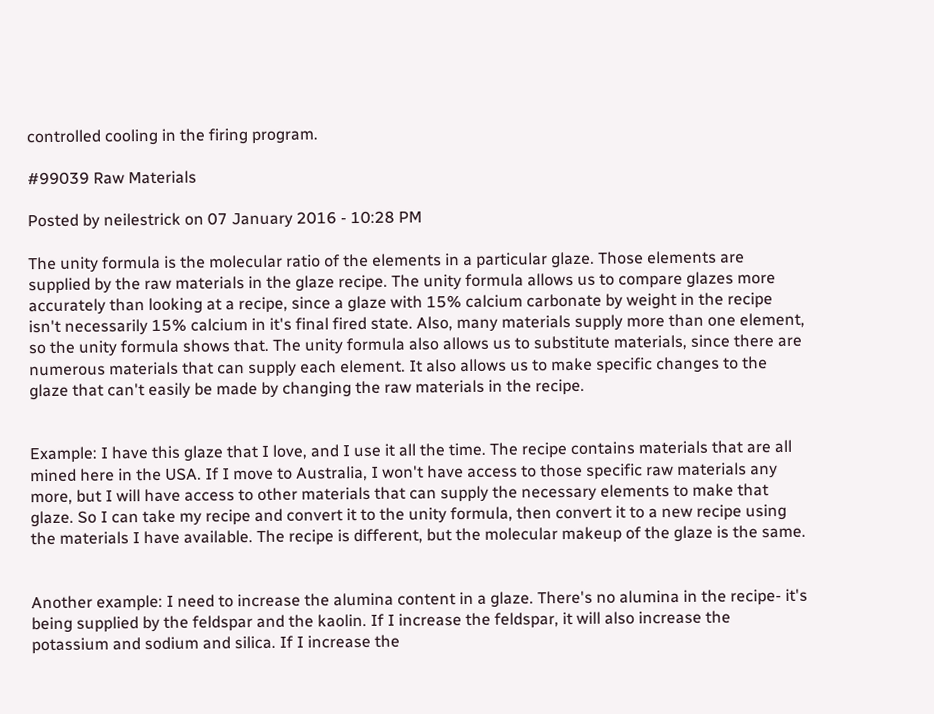controlled cooling in the firing program.

#99039 Raw Materials

Posted by neilestrick on 07 January 2016 - 10:28 PM

The unity formula is the molecular ratio of the elements in a particular glaze. Those elements are supplied by the raw materials in the glaze recipe. The unity formula allows us to compare glazes more accurately than looking at a recipe, since a glaze with 15% calcium carbonate by weight in the recipe isn't necessarily 15% calcium in it's final fired state. Also, many materials supply more than one element, so the unity formula shows that. The unity formula also allows us to substitute materials, since there are numerous materials that can supply each element. It also allows us to make specific changes to the glaze that can't easily be made by changing the raw materials in the recipe.


Example: I have this glaze that I love, and I use it all the time. The recipe contains materials that are all mined here in the USA. If I move to Australia, I won't have access to those specific raw materials any more, but I will have access to other materials that can supply the necessary elements to make that glaze. So I can take my recipe and convert it to the unity formula, then convert it to a new recipe using the materials I have available. The recipe is different, but the molecular makeup of the glaze is the same.


Another example: I need to increase the alumina content in a glaze. There's no alumina in the recipe- it's being supplied by the feldspar and the kaolin. If I increase the feldspar, it will also increase the potassium and sodium and silica. If I increase the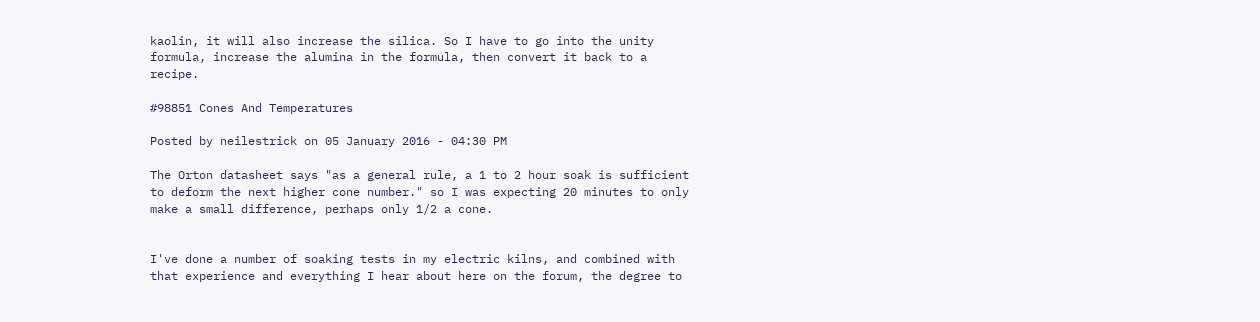kaolin, it will also increase the silica. So I have to go into the unity formula, increase the alumina in the formula, then convert it back to a recipe.

#98851 Cones And Temperatures

Posted by neilestrick on 05 January 2016 - 04:30 PM

The Orton datasheet says "as a general rule, a 1 to 2 hour soak is sufficient to deform the next higher cone number." so I was expecting 20 minutes to only make a small difference, perhaps only 1/2 a cone.


I've done a number of soaking tests in my electric kilns, and combined with that experience and everything I hear about here on the forum, the degree to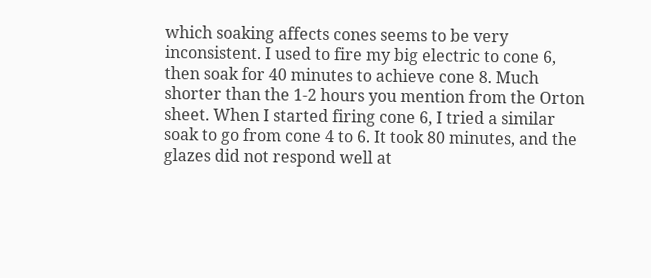which soaking affects cones seems to be very inconsistent. I used to fire my big electric to cone 6, then soak for 40 minutes to achieve cone 8. Much shorter than the 1-2 hours you mention from the Orton sheet. When I started firing cone 6, I tried a similar soak to go from cone 4 to 6. It took 80 minutes, and the glazes did not respond well at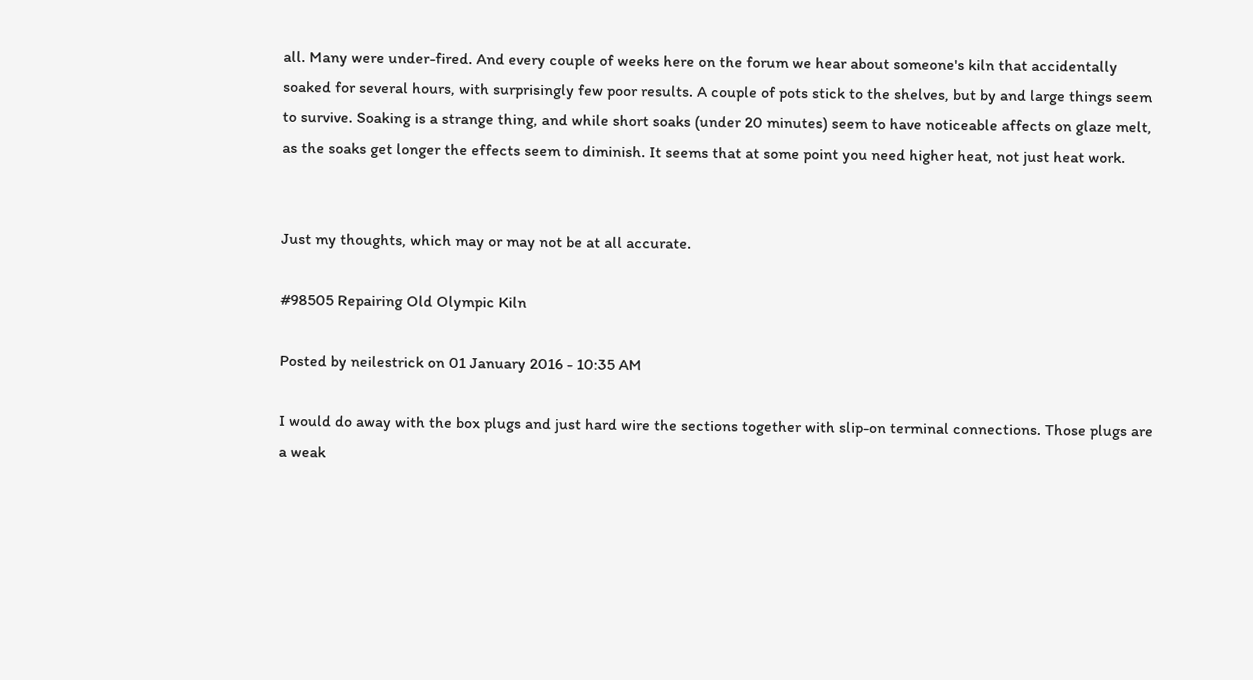all. Many were under-fired. And every couple of weeks here on the forum we hear about someone's kiln that accidentally soaked for several hours, with surprisingly few poor results. A couple of pots stick to the shelves, but by and large things seem to survive. Soaking is a strange thing, and while short soaks (under 20 minutes) seem to have noticeable affects on glaze melt, as the soaks get longer the effects seem to diminish. It seems that at some point you need higher heat, not just heat work.


Just my thoughts, which may or may not be at all accurate.

#98505 Repairing Old Olympic Kiln

Posted by neilestrick on 01 January 2016 - 10:35 AM

I would do away with the box plugs and just hard wire the sections together with slip-on terminal connections. Those plugs are a weak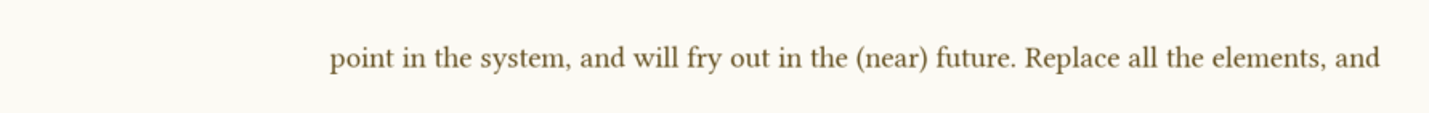point in the system, and will fry out in the (near) future. Replace all the elements, and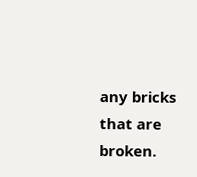any bricks that are broken.